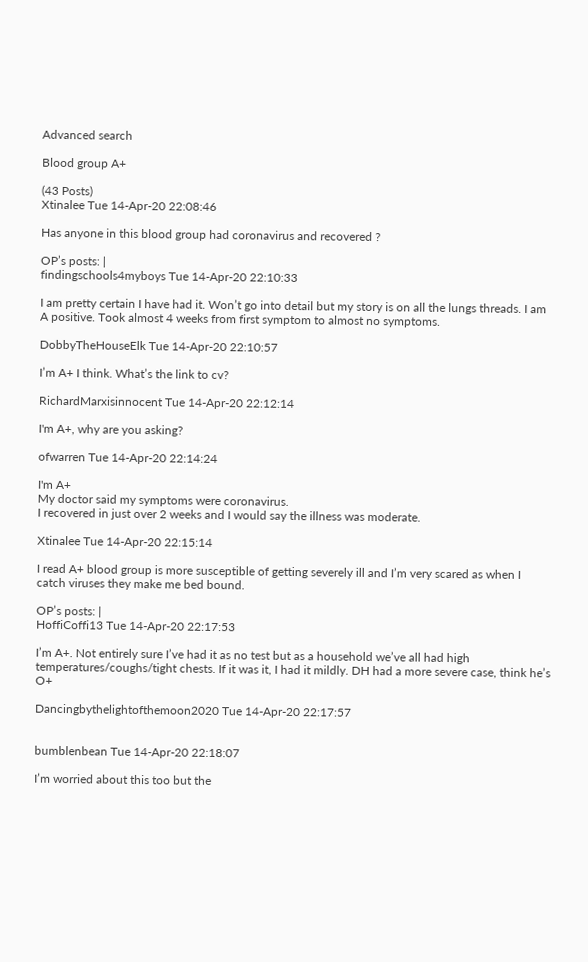Advanced search

Blood group A+

(43 Posts)
Xtinalee Tue 14-Apr-20 22:08:46

Has anyone in this blood group had coronavirus and recovered ?

OP’s posts: |
findingschools4myboys Tue 14-Apr-20 22:10:33

I am pretty certain I have had it. Won’t go into detail but my story is on all the lungs threads. I am A positive. Took almost 4 weeks from first symptom to almost no symptoms.

DobbyTheHouseElk Tue 14-Apr-20 22:10:57

I’m A+ I think. What’s the link to cv?

RichardMarxisinnocent Tue 14-Apr-20 22:12:14

I'm A+, why are you asking?

ofwarren Tue 14-Apr-20 22:14:24

I'm A+
My doctor said my symptoms were coronavirus.
I recovered in just over 2 weeks and I would say the illness was moderate.

Xtinalee Tue 14-Apr-20 22:15:14

I read A+ blood group is more susceptible of getting severely ill and I’m very scared as when I catch viruses they make me bed bound.

OP’s posts: |
HoffiCoffi13 Tue 14-Apr-20 22:17:53

I’m A+. Not entirely sure I’ve had it as no test but as a household we’ve all had high temperatures/coughs/tight chests. If it was it, I had it mildly. DH had a more severe case, think he’s O+

Dancingbythelightofthemoon2020 Tue 14-Apr-20 22:17:57


bumblenbean Tue 14-Apr-20 22:18:07

I’m worried about this too but the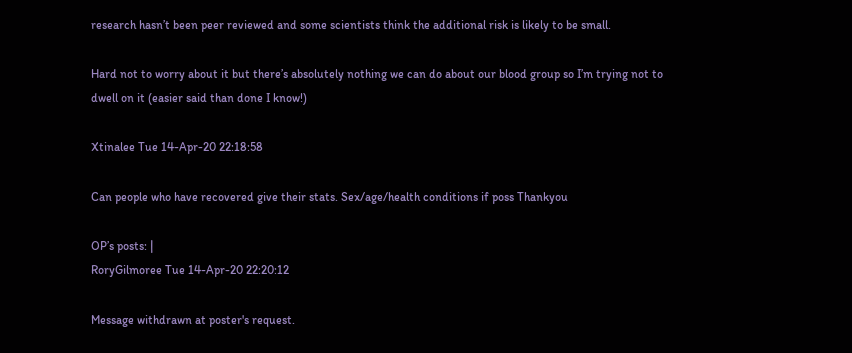research hasn’t been peer reviewed and some scientists think the additional risk is likely to be small.

Hard not to worry about it but there’s absolutely nothing we can do about our blood group so I’m trying not to dwell on it (easier said than done I know!)

Xtinalee Tue 14-Apr-20 22:18:58

Can people who have recovered give their stats. Sex/age/health conditions if poss Thankyou

OP’s posts: |
RoryGilmoree Tue 14-Apr-20 22:20:12

Message withdrawn at poster's request.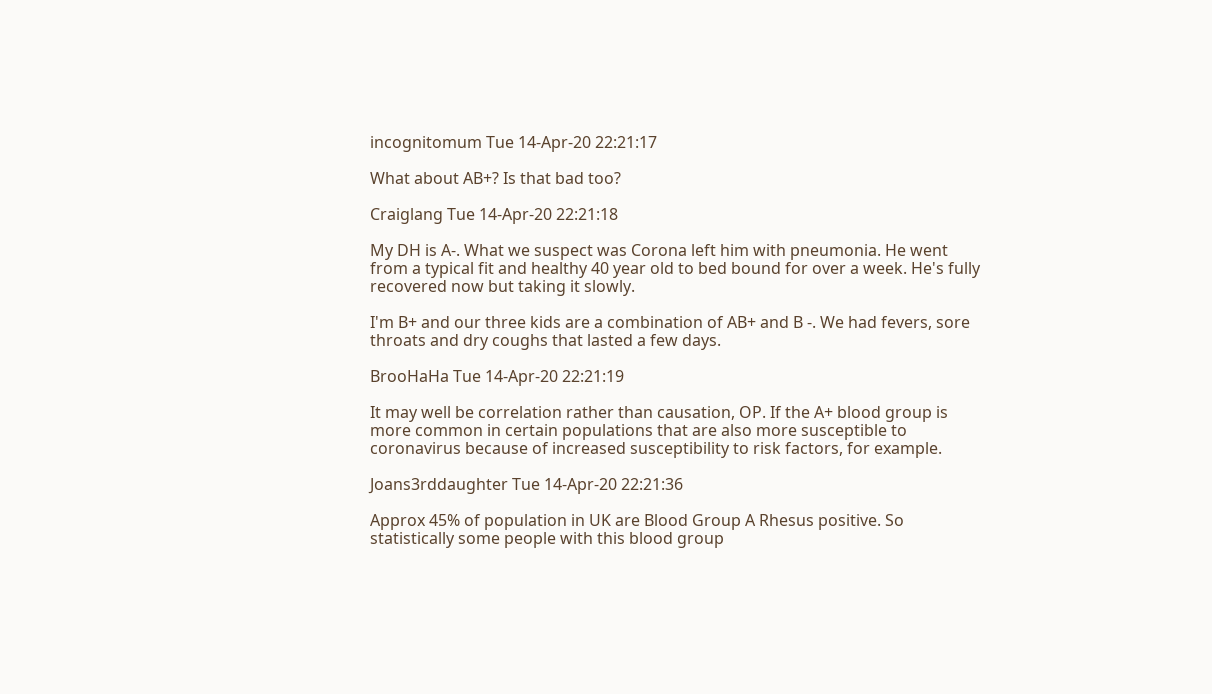incognitomum Tue 14-Apr-20 22:21:17

What about AB+? Is that bad too?

Craiglang Tue 14-Apr-20 22:21:18

My DH is A-. What we suspect was Corona left him with pneumonia. He went from a typical fit and healthy 40 year old to bed bound for over a week. He's fully recovered now but taking it slowly.

I'm B+ and our three kids are a combination of AB+ and B -. We had fevers, sore throats and dry coughs that lasted a few days.

BrooHaHa Tue 14-Apr-20 22:21:19

It may well be correlation rather than causation, OP. If the A+ blood group is more common in certain populations that are also more susceptible to coronavirus because of increased susceptibility to risk factors, for example.

Joans3rddaughter Tue 14-Apr-20 22:21:36

Approx 45% of population in UK are Blood Group A Rhesus positive. So statistically some people with this blood group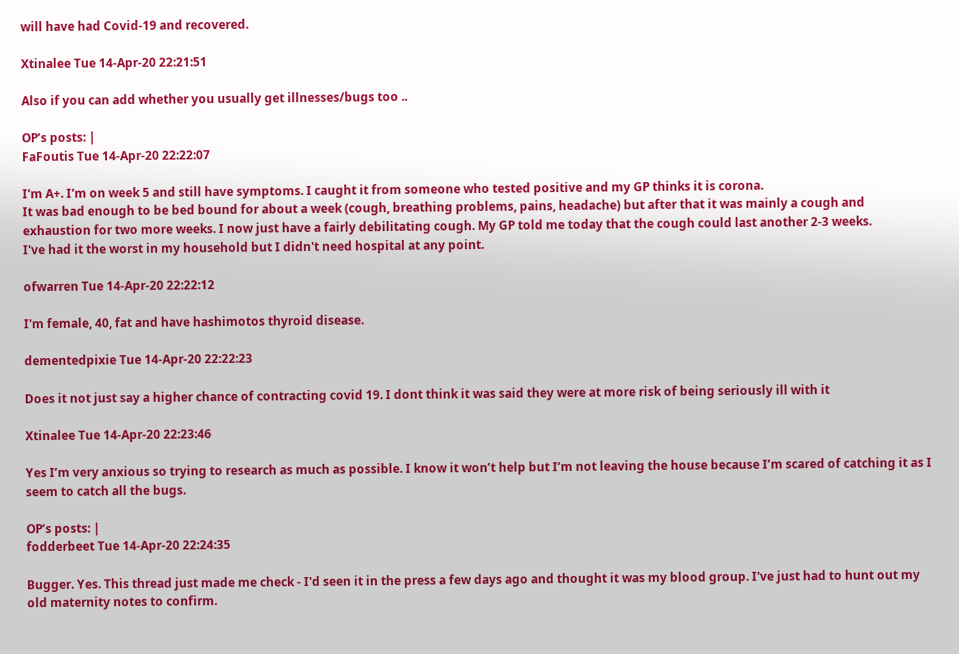will have had Covid-19 and recovered.

Xtinalee Tue 14-Apr-20 22:21:51

Also if you can add whether you usually get illnesses/bugs too ..

OP’s posts: |
FaFoutis Tue 14-Apr-20 22:22:07

I'm A+. I'm on week 5 and still have symptoms. I caught it from someone who tested positive and my GP thinks it is corona.
It was bad enough to be bed bound for about a week (cough, breathing problems, pains, headache) but after that it was mainly a cough and exhaustion for two more weeks. I now just have a fairly debilitating cough. My GP told me today that the cough could last another 2-3 weeks.
I've had it the worst in my household but I didn't need hospital at any point.

ofwarren Tue 14-Apr-20 22:22:12

I'm female, 40, fat and have hashimotos thyroid disease.

dementedpixie Tue 14-Apr-20 22:22:23

Does it not just say a higher chance of contracting covid 19. I dont think it was said they were at more risk of being seriously ill with it

Xtinalee Tue 14-Apr-20 22:23:46

Yes I’m very anxious so trying to research as much as possible. I know it won’t help but I’m not leaving the house because I’m scared of catching it as I seem to catch all the bugs.

OP’s posts: |
fodderbeet Tue 14-Apr-20 22:24:35

Bugger. Yes. This thread just made me check - I'd seen it in the press a few days ago and thought it was my blood group. I've just had to hunt out my old maternity notes to confirm.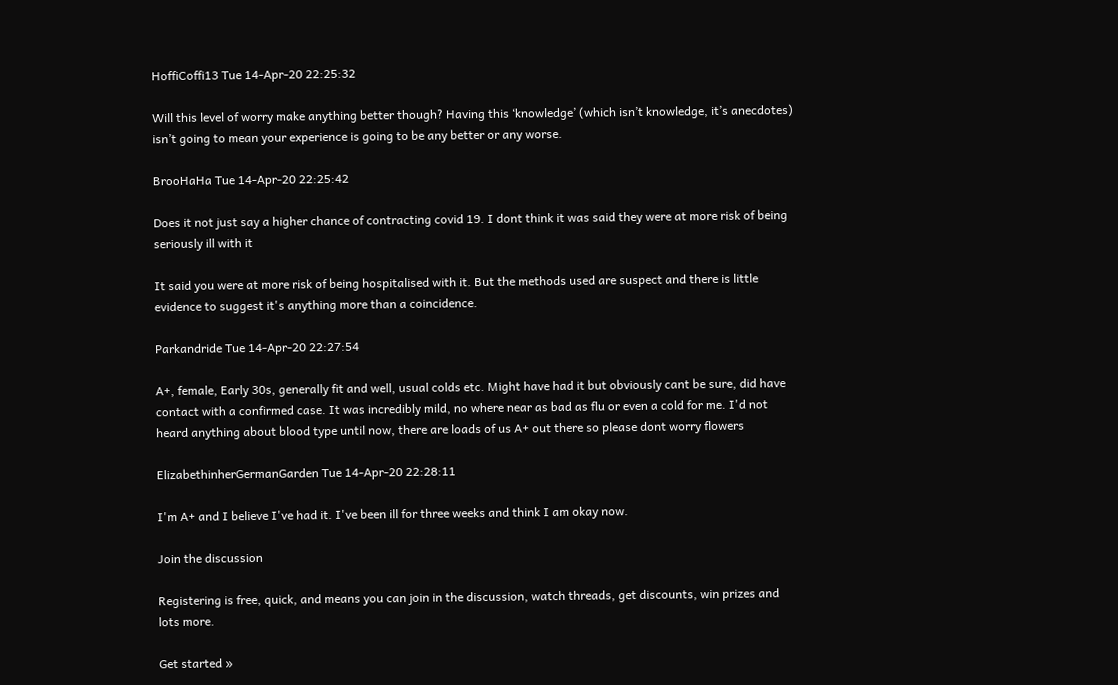HoffiCoffi13 Tue 14-Apr-20 22:25:32

Will this level of worry make anything better though? Having this ‘knowledge’ (which isn’t knowledge, it’s anecdotes) isn’t going to mean your experience is going to be any better or any worse.

BrooHaHa Tue 14-Apr-20 22:25:42

Does it not just say a higher chance of contracting covid 19. I dont think it was said they were at more risk of being seriously ill with it

It said you were at more risk of being hospitalised with it. But the methods used are suspect and there is little evidence to suggest it's anything more than a coincidence.

Parkandride Tue 14-Apr-20 22:27:54

A+, female, Early 30s, generally fit and well, usual colds etc. Might have had it but obviously cant be sure, did have contact with a confirmed case. It was incredibly mild, no where near as bad as flu or even a cold for me. I'd not heard anything about blood type until now, there are loads of us A+ out there so please dont worry flowers

ElizabethinherGermanGarden Tue 14-Apr-20 22:28:11

I'm A+ and I believe I've had it. I've been ill for three weeks and think I am okay now.

Join the discussion

Registering is free, quick, and means you can join in the discussion, watch threads, get discounts, win prizes and lots more.

Get started »